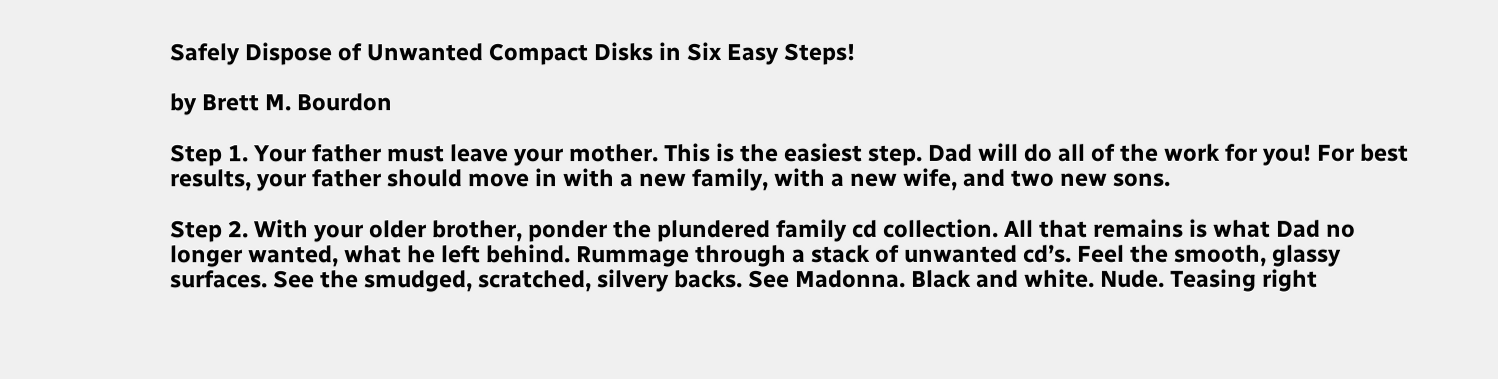Safely Dispose of Unwanted Compact Disks in Six Easy Steps!

by Brett M. Bourdon

Step 1. Your father must leave your mother. This is the easiest step. Dad will do all of the work for you! For best results, your father should move in with a new family, with a new wife, and two new sons.

Step 2. With your older brother, ponder the plundered family cd collection. All that remains is what Dad no longer wanted, what he left behind. Rummage through a stack of unwanted cd’s. Feel the smooth, glassy surfaces. See the smudged, scratched, silvery backs. See Madonna. Black and white. Nude. Teasing right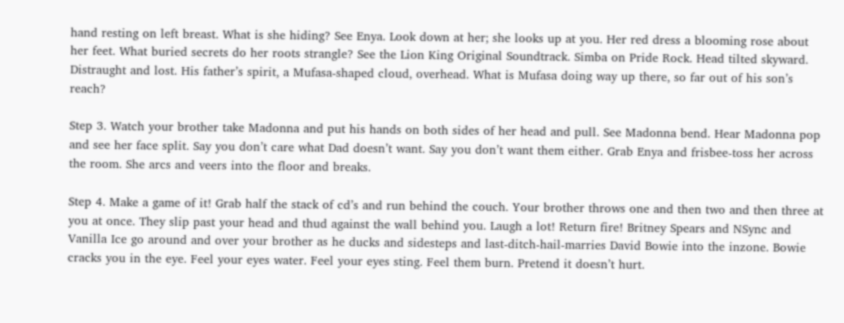hand resting on left breast. What is she hiding? See Enya. Look down at her; she looks up at you. Her red dress a blooming rose about her feet. What buried secrets do her roots strangle? See the Lion King Original Soundtrack. Simba on Pride Rock. Head tilted skyward. Distraught and lost. His father’s spirit, a Mufasa-shaped cloud, overhead. What is Mufasa doing way up there, so far out of his son’s reach?

Step 3. Watch your brother take Madonna and put his hands on both sides of her head and pull. See Madonna bend. Hear Madonna pop and see her face split. Say you don’t care what Dad doesn’t want. Say you don’t want them either. Grab Enya and frisbee-toss her across the room. She arcs and veers into the floor and breaks.

Step 4. Make a game of it! Grab half the stack of cd’s and run behind the couch. Your brother throws one and then two and then three at you at once. They slip past your head and thud against the wall behind you. Laugh a lot! Return fire! Britney Spears and NSync and Vanilla Ice go around and over your brother as he ducks and sidesteps and last-ditch-hail-marries David Bowie into the inzone. Bowie cracks you in the eye. Feel your eyes water. Feel your eyes sting. Feel them burn. Pretend it doesn’t hurt.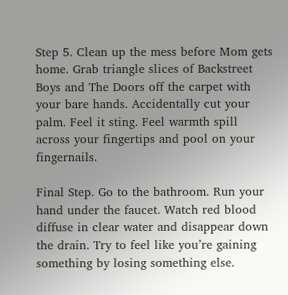Step 5. Clean up the mess before Mom gets home. Grab triangle slices of Backstreet Boys and The Doors off the carpet with your bare hands. Accidentally cut your palm. Feel it sting. Feel warmth spill across your fingertips and pool on your fingernails.

Final Step. Go to the bathroom. Run your hand under the faucet. Watch red blood diffuse in clear water and disappear down the drain. Try to feel like you’re gaining something by losing something else.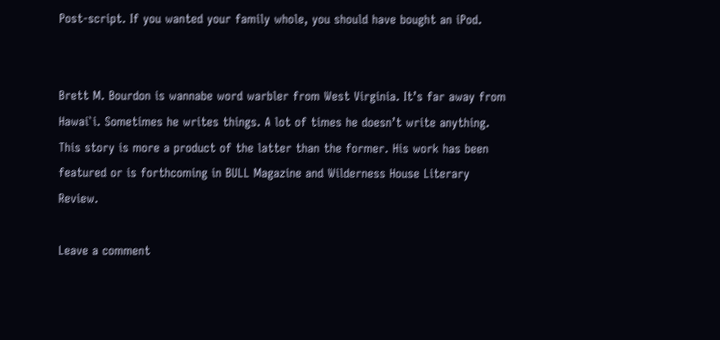Post-script. If you wanted your family whole, you should have bought an iPod.


Brett M. Bourdon is wannabe word warbler from West Virginia. It’s far away from Hawai`i. Sometimes he writes things. A lot of times he doesn’t write anything. This story is more a product of the latter than the former. His work has been featured or is forthcoming in BULL Magazine and Wilderness House Literary Review.

Leave a comment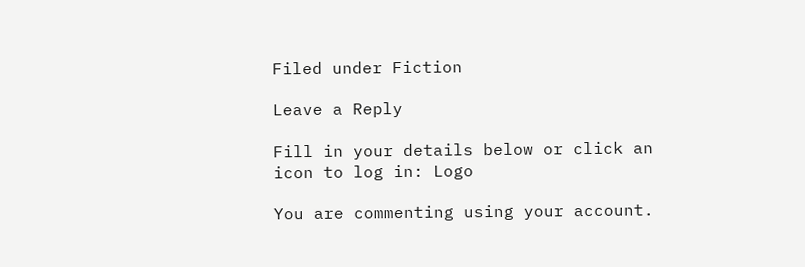Filed under Fiction

Leave a Reply

Fill in your details below or click an icon to log in: Logo

You are commenting using your account.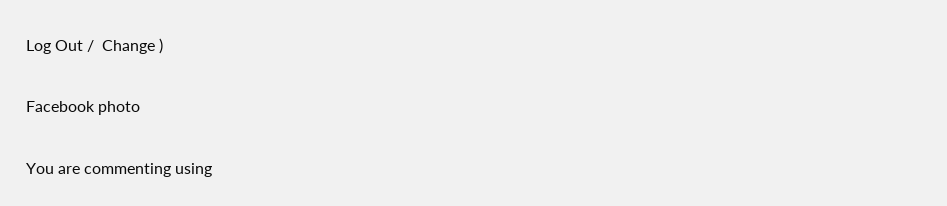Log Out /  Change )

Facebook photo

You are commenting using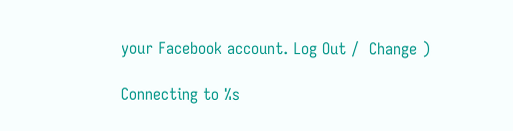your Facebook account. Log Out /  Change )

Connecting to %s